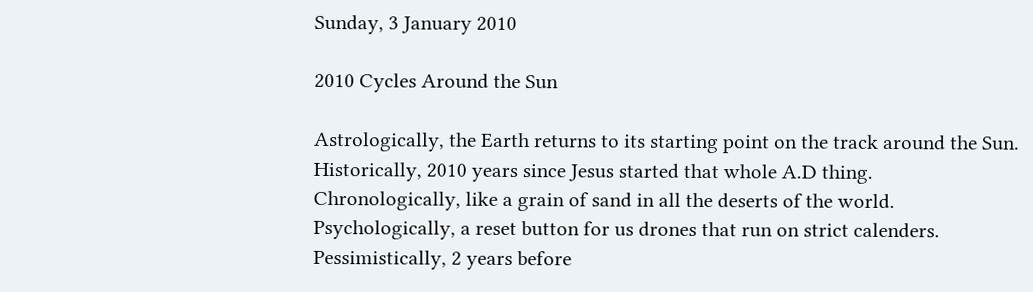Sunday, 3 January 2010

2010 Cycles Around the Sun

Astrologically, the Earth returns to its starting point on the track around the Sun.
Historically, 2010 years since Jesus started that whole A.D thing.
Chronologically, like a grain of sand in all the deserts of the world.
Psychologically, a reset button for us drones that run on strict calenders.
Pessimistically, 2 years before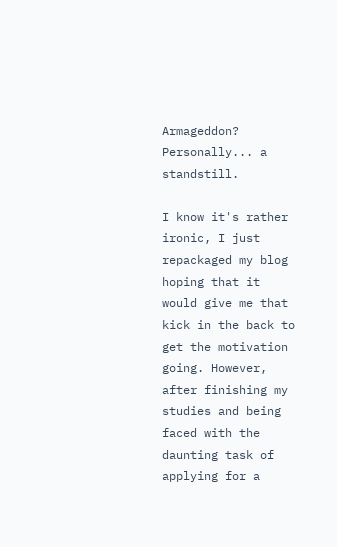Armageddon?
Personally... a standstill.

I know it's rather ironic, I just repackaged my blog hoping that it would give me that kick in the back to get the motivation going. However, after finishing my studies and being faced with the daunting task of applying for a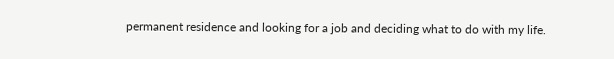permanent residence and looking for a job and deciding what to do with my life.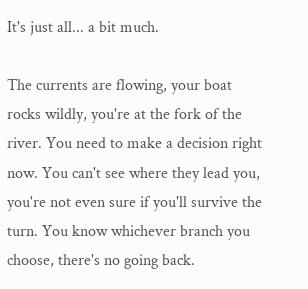It's just all... a bit much.

The currents are flowing, your boat rocks wildly, you're at the fork of the river. You need to make a decision right now. You can't see where they lead you, you're not even sure if you'll survive the turn. You know whichever branch you choose, there's no going back.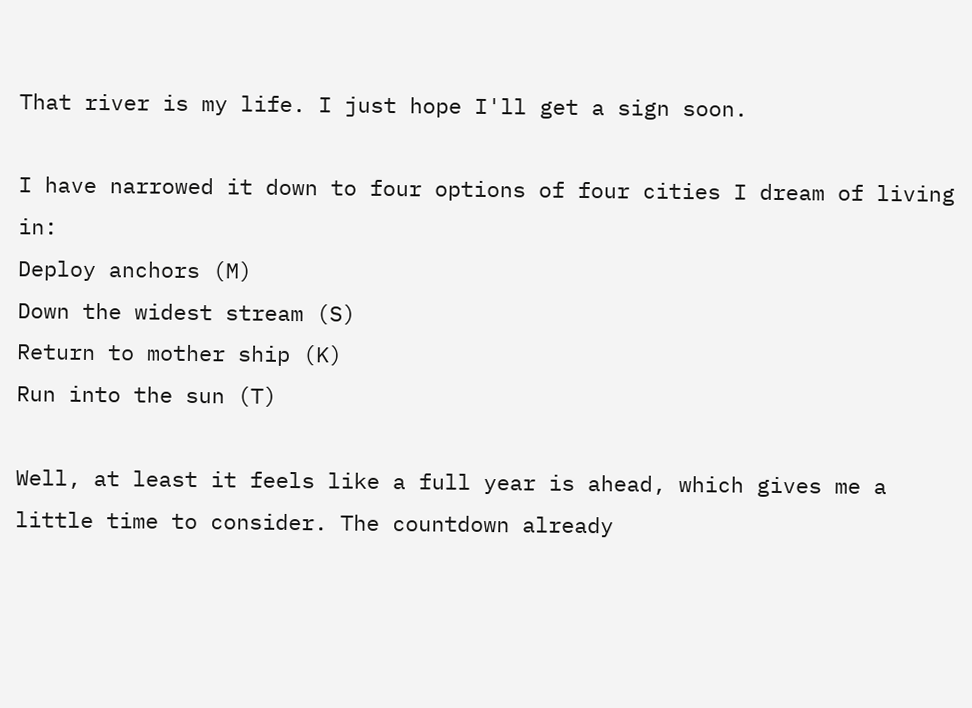That river is my life. I just hope I'll get a sign soon.

I have narrowed it down to four options of four cities I dream of living in:
Deploy anchors (M)
Down the widest stream (S)
Return to mother ship (K)
Run into the sun (T)

Well, at least it feels like a full year is ahead, which gives me a little time to consider. The countdown already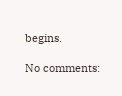begins.

No comments: